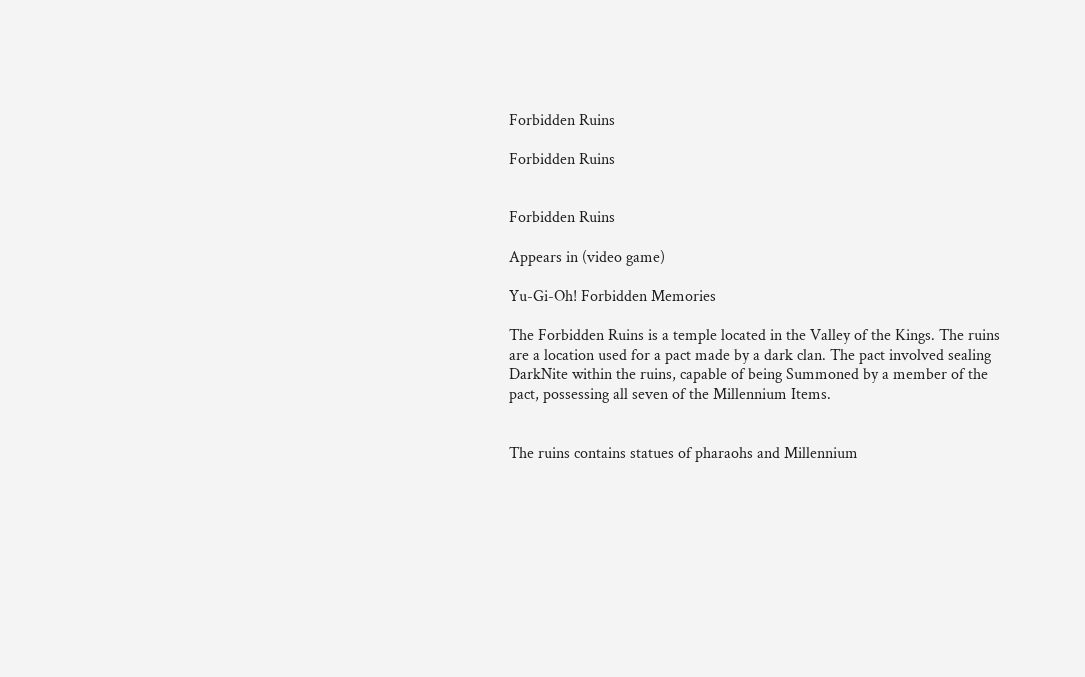Forbidden Ruins

Forbidden Ruins


Forbidden Ruins

Appears in (video game)

Yu-Gi-Oh! Forbidden Memories

The Forbidden Ruins is a temple located in the Valley of the Kings. The ruins are a location used for a pact made by a dark clan. The pact involved sealing DarkNite within the ruins, capable of being Summoned by a member of the pact, possessing all seven of the Millennium Items.


The ruins contains statues of pharaohs and Millennium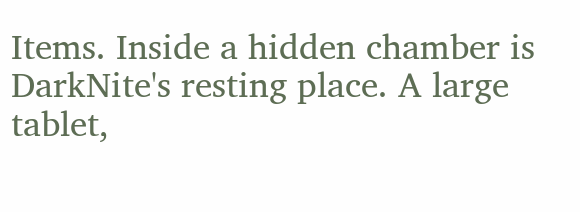Items. Inside a hidden chamber is DarkNite's resting place. A large tablet,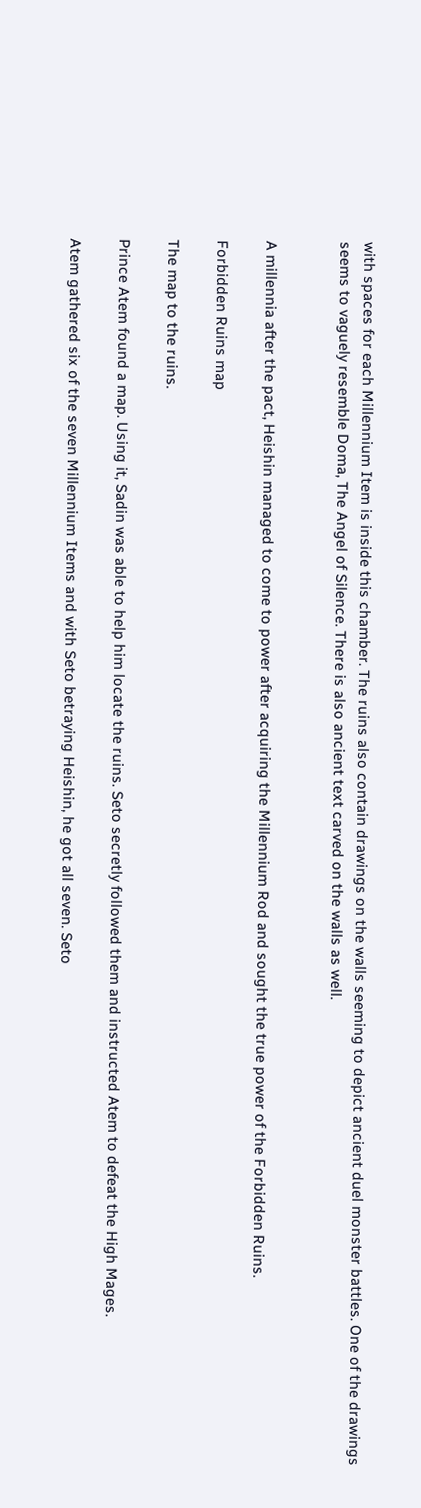with spaces for each Millennium Item is inside this chamber. The ruins also contain drawings on the walls seeming to depict ancient duel monster battles. One of the drawings seems to vaguely resemble Doma, The Angel of Silence. There is also ancient text carved on the walls as well.


A millennia after the pact, Heishin managed to come to power after acquiring the Millennium Rod and sought the true power of the Forbidden Ruins.

Forbidden Ruins map

The map to the ruins.

Prince Atem found a map. Using it, Sadin was able to help him locate the ruins. Seto secretly followed them and instructed Atem to defeat the High Mages.

Atem gathered six of the seven Millennium Items and with Seto betraying Heishin, he got all seven. Seto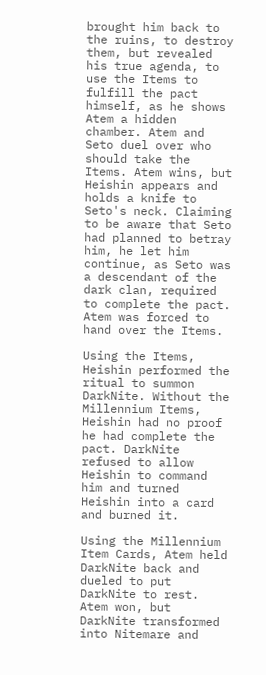brought him back to the ruins, to destroy them, but revealed his true agenda, to use the Items to fulfill the pact himself, as he shows Atem a hidden chamber. Atem and Seto duel over who should take the Items. Atem wins, but Heishin appears and holds a knife to Seto's neck. Claiming to be aware that Seto had planned to betray him, he let him continue, as Seto was a descendant of the dark clan, required to complete the pact. Atem was forced to hand over the Items.

Using the Items, Heishin performed the ritual to summon DarkNite. Without the Millennium Items, Heishin had no proof he had complete the pact. DarkNite refused to allow Heishin to command him and turned Heishin into a card and burned it.

Using the Millennium Item Cards, Atem held DarkNite back and dueled to put DarkNite to rest. Atem won, but DarkNite transformed into Nitemare and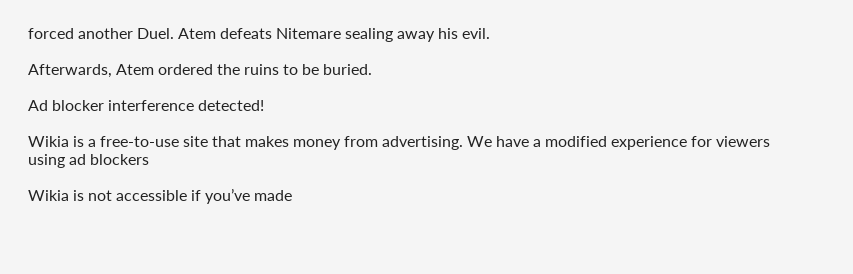forced another Duel. Atem defeats Nitemare sealing away his evil.

Afterwards, Atem ordered the ruins to be buried.

Ad blocker interference detected!

Wikia is a free-to-use site that makes money from advertising. We have a modified experience for viewers using ad blockers

Wikia is not accessible if you’ve made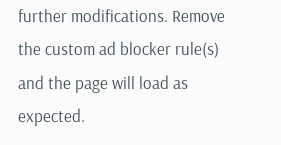further modifications. Remove the custom ad blocker rule(s) and the page will load as expected.